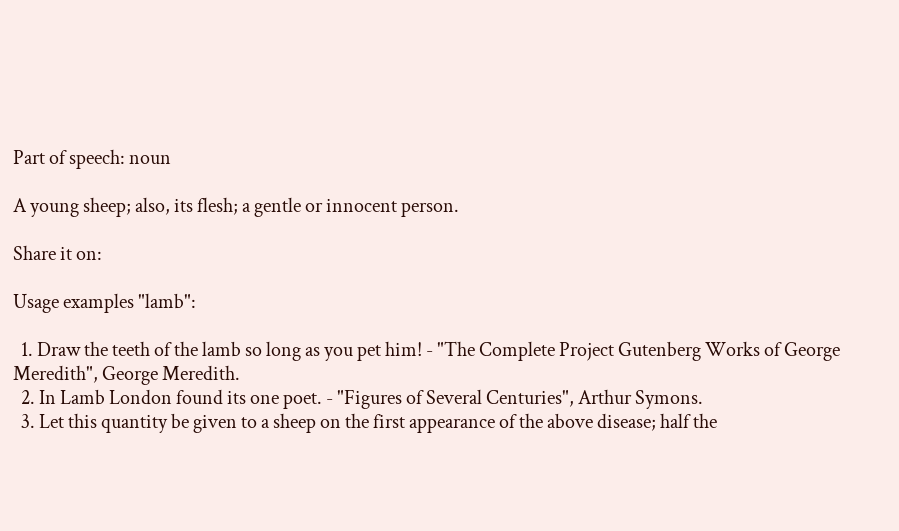Part of speech: noun

A young sheep; also, its flesh; a gentle or innocent person.

Share it on:

Usage examples "lamb":

  1. Draw the teeth of the lamb so long as you pet him! - "The Complete Project Gutenberg Works of George Meredith", George Meredith.
  2. In Lamb London found its one poet. - "Figures of Several Centuries", Arthur Symons.
  3. Let this quantity be given to a sheep on the first appearance of the above disease; half the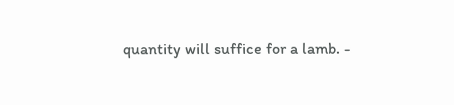quantity will suffice for a lamb. -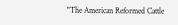"The American Reformed Cattle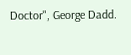Doctor", George Dadd.